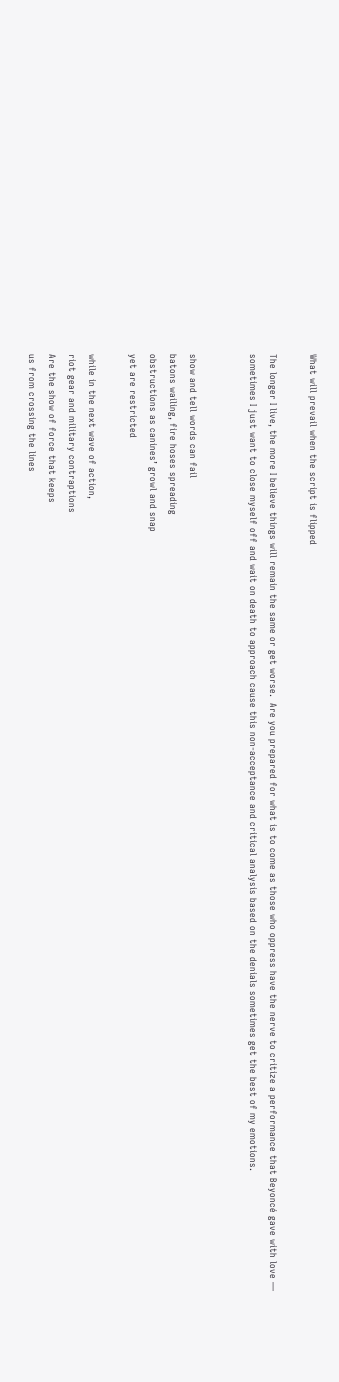What will prevail when the script is flipped

The longer I live, the more I believe things will remain the same or get worse.  Are you prepared for what is to come as those who oppress have the nerve to critize a performance that Beyoncé gave with love — sometimes I just want to close myself off and wait on death to approach cause this non-acceptance and critical analysis based on the denials sometimes get the best of my emotions.


show and tell words can fail
batons wailing, fire hoses spreading
obstructions as canines’ growl and snap
yet are restricted

while in the next wave of action,
riot gear and military contraptions
Are the show of force that keeps
us from crossing the lines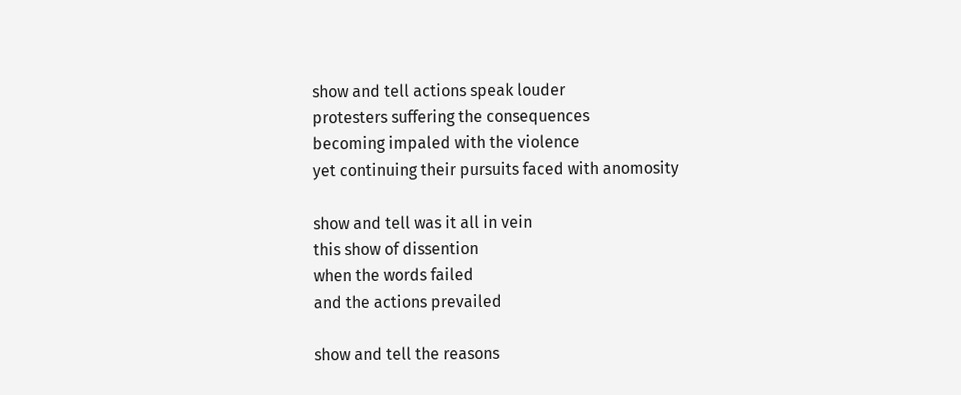show and tell actions speak louder
protesters suffering the consequences
becoming impaled with the violence
yet continuing their pursuits faced with anomosity

show and tell was it all in vein
this show of dissention
when the words failed
and the actions prevailed

show and tell the reasons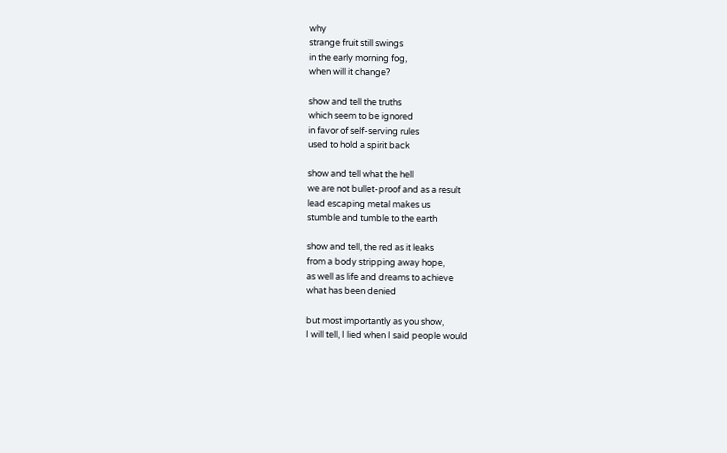why
strange fruit still swings
in the early morning fog,
when will it change?

show and tell the truths
which seem to be ignored
in favor of self-serving rules
used to hold a spirit back

show and tell what the hell
we are not bullet-proof and as a result
lead escaping metal makes us
stumble and tumble to the earth

show and tell, the red as it leaks
from a body stripping away hope,
as well as life and dreams to achieve
what has been denied

but most importantly as you show,
I will tell, I lied when I said people would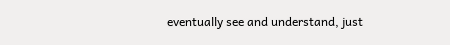eventually see and understand, just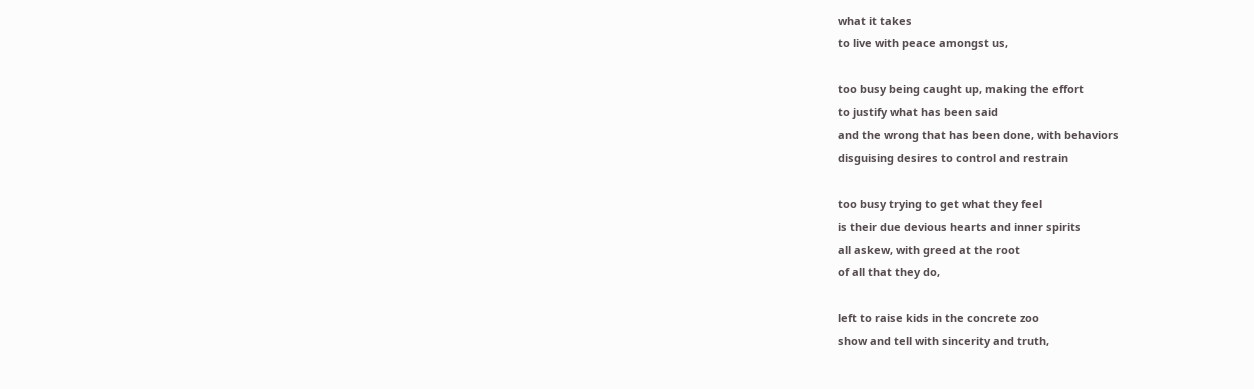what it takes
to live with peace amongst us,

too busy being caught up, making the effort
to justify what has been said
and the wrong that has been done, with behaviors
disguising desires to control and restrain

too busy trying to get what they feel
is their due devious hearts and inner spirits
all askew, with greed at the root
of all that they do,

left to raise kids in the concrete zoo
show and tell with sincerity and truth,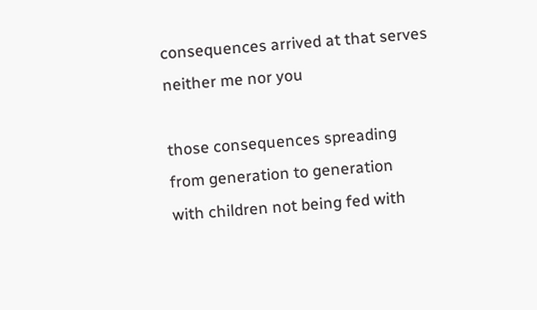consequences arrived at that serves
neither me nor you

those consequences spreading
from generation to generation
with children not being fed with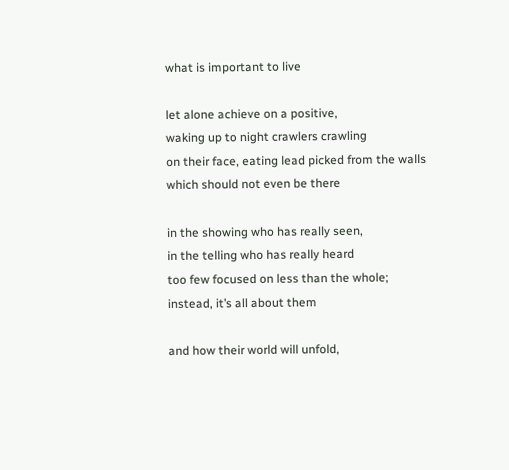what is important to live

let alone achieve on a positive,
waking up to night crawlers crawling
on their face, eating lead picked from the walls
which should not even be there

in the showing who has really seen,
in the telling who has really heard
too few focused on less than the whole;
instead, it’s all about them

and how their world will unfold,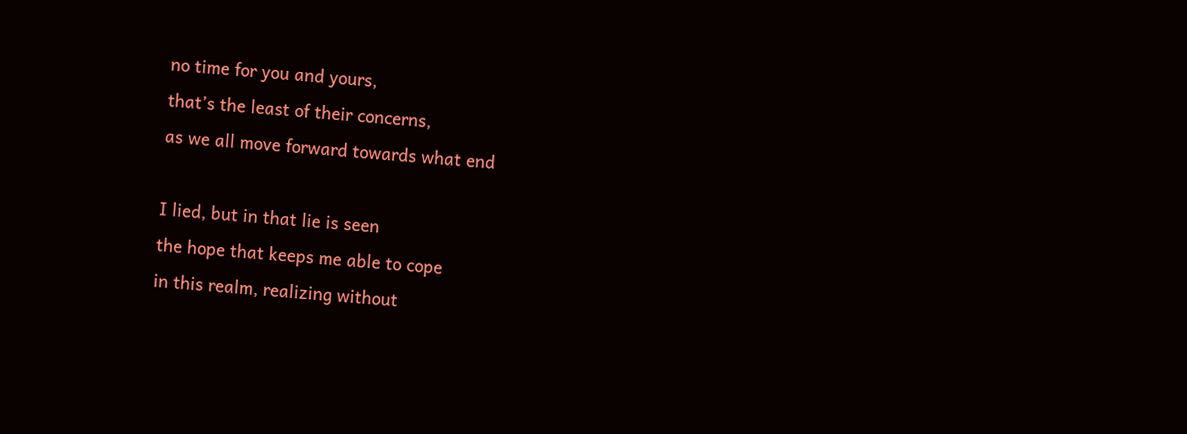no time for you and yours,
that’s the least of their concerns,
as we all move forward towards what end

I lied, but in that lie is seen
the hope that keeps me able to cope
in this realm, realizing without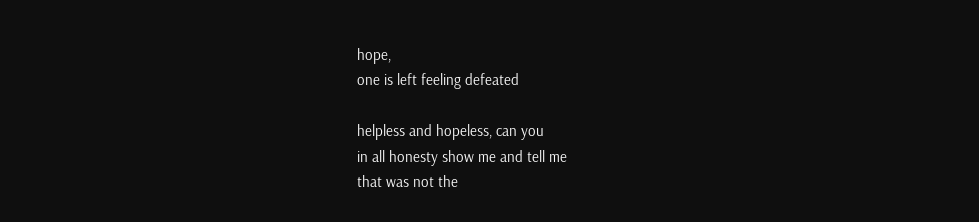hope,
one is left feeling defeated

helpless and hopeless, can you
in all honesty show me and tell me
that was not the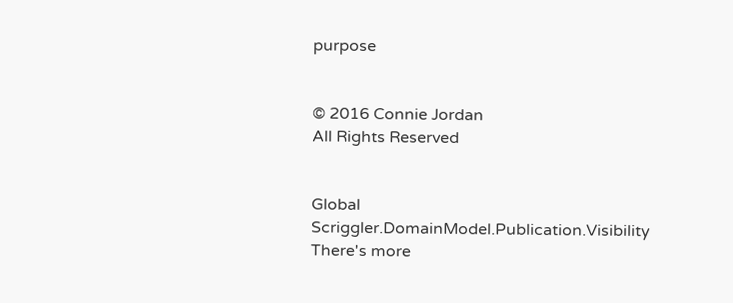purpose


© 2016 Connie Jordan
All Rights Reserved


Global Scriggler.DomainModel.Publication.Visibility
There's more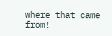where that came from!